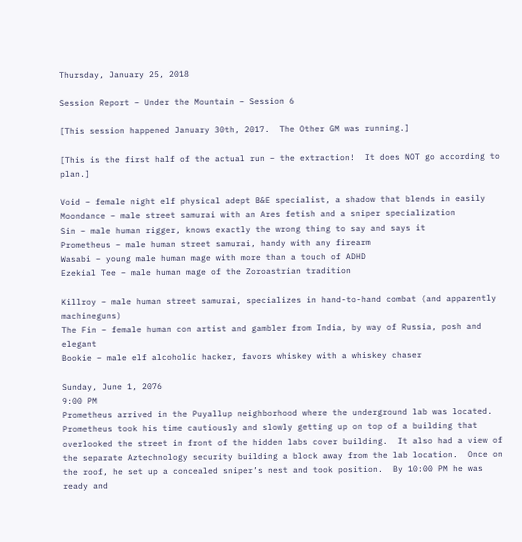Thursday, January 25, 2018

Session Report – Under the Mountain – Session 6

[This session happened January 30th, 2017.  The Other GM was running.]

[This is the first half of the actual run – the extraction!  It does NOT go according to plan.]

Void – female night elf physical adept B&E specialist, a shadow that blends in easily
Moondance – male street samurai with an Ares fetish and a sniper specialization
Sin – male human rigger, knows exactly the wrong thing to say and says it
Prometheus – male human street samurai, handy with any firearm
Wasabi – young male human mage with more than a touch of ADHD
Ezekial Tee – male human mage of the Zoroastrian tradition

Killroy – male human street samurai, specializes in hand-to-hand combat (and apparently machineguns)
The Fin – female human con artist and gambler from India, by way of Russia, posh and elegant
Bookie – male elf alcoholic hacker, favors whiskey with a whiskey chaser

Sunday, June 1, 2076
9:00 PM
Prometheus arrived in the Puyallup neighborhood where the underground lab was located.  Prometheus took his time cautiously and slowly getting up on top of a building that overlooked the street in front of the hidden labs cover building.  It also had a view of the separate Aztechnology security building a block away from the lab location.  Once on the roof, he set up a concealed sniper’s nest and took position.  By 10:00 PM he was ready and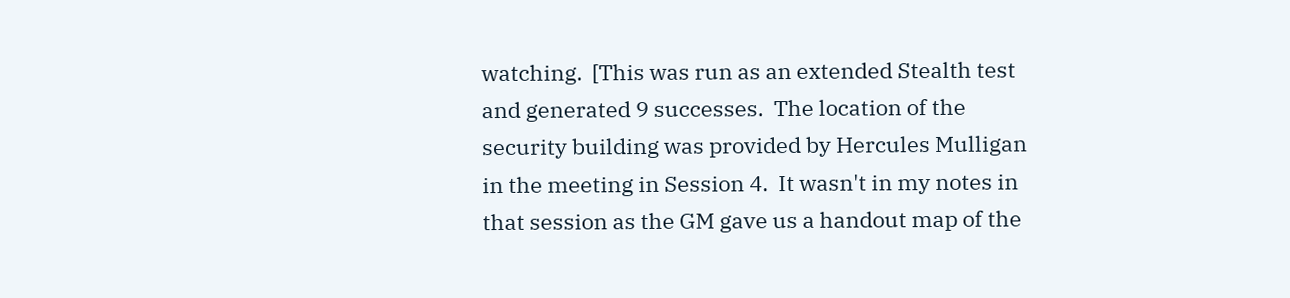watching.  [This was run as an extended Stealth test and generated 9 successes.  The location of the security building was provided by Hercules Mulligan in the meeting in Session 4.  It wasn't in my notes in that session as the GM gave us a handout map of the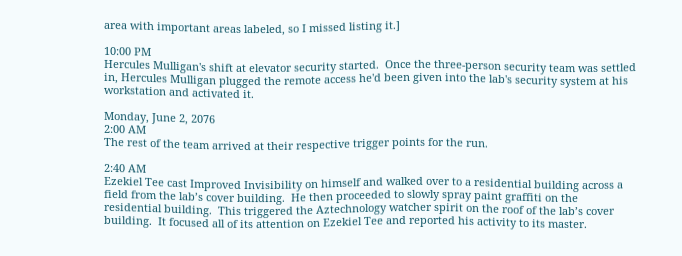area with important areas labeled, so I missed listing it.]

10:00 PM
Hercules Mulligan's shift at elevator security started.  Once the three-person security team was settled in, Hercules Mulligan plugged the remote access he'd been given into the lab's security system at his workstation and activated it.

Monday, June 2, 2076
2:00 AM
The rest of the team arrived at their respective trigger points for the run.

2:40 AM
Ezekiel Tee cast Improved Invisibility on himself and walked over to a residential building across a field from the lab’s cover building.  He then proceeded to slowly spray paint graffiti on the residential building.  This triggered the Aztechnology watcher spirit on the roof of the lab’s cover building.  It focused all of its attention on Ezekiel Tee and reported his activity to its master.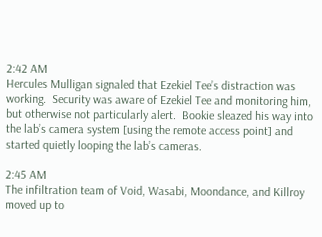2:42 AM
Hercules Mulligan signaled that Ezekiel Tee’s distraction was working.  Security was aware of Ezekiel Tee and monitoring him, but otherwise not particularly alert.  Bookie sleazed his way into the lab’s camera system [using the remote access point] and started quietly looping the lab’s cameras.

2:45 AM
The infiltration team of Void, Wasabi, Moondance, and Killroy moved up to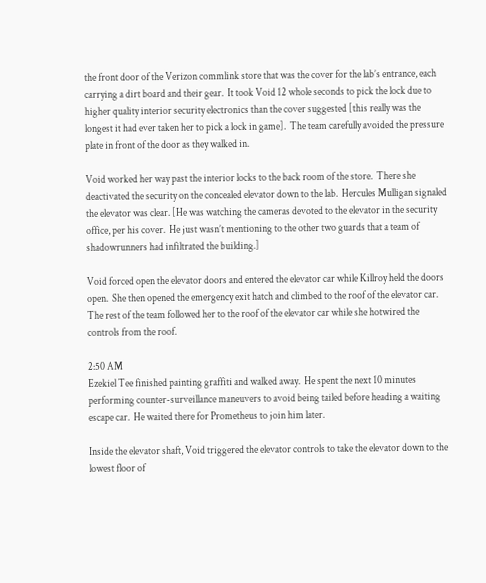the front door of the Verizon commlink store that was the cover for the lab’s entrance, each carrying a dirt board and their gear.  It took Void 12 whole seconds to pick the lock due to higher quality interior security electronics than the cover suggested [this really was the longest it had ever taken her to pick a lock in game].  The team carefully avoided the pressure plate in front of the door as they walked in.

Void worked her way past the interior locks to the back room of the store.  There she deactivated the security on the concealed elevator down to the lab.  Hercules Mulligan signaled the elevator was clear. [He was watching the cameras devoted to the elevator in the security office, per his cover.  He just wasn’t mentioning to the other two guards that a team of shadowrunners had infiltrated the building.]

Void forced open the elevator doors and entered the elevator car while Killroy held the doors open.  She then opened the emergency exit hatch and climbed to the roof of the elevator car.  The rest of the team followed her to the roof of the elevator car while she hotwired the controls from the roof.

2:50 AM
Ezekiel Tee finished painting graffiti and walked away.  He spent the next 10 minutes performing counter-surveillance maneuvers to avoid being tailed before heading a waiting escape car.  He waited there for Prometheus to join him later.

Inside the elevator shaft, Void triggered the elevator controls to take the elevator down to the lowest floor of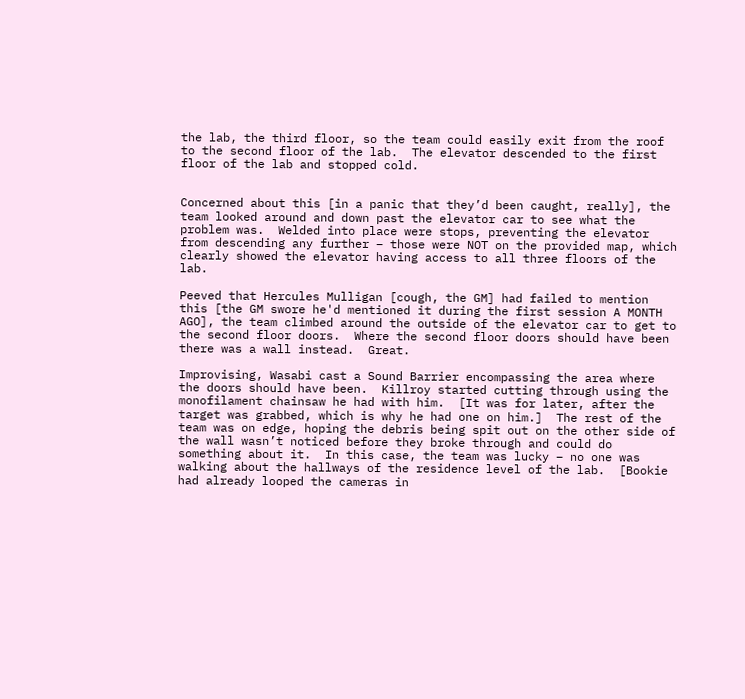the lab, the third floor, so the team could easily exit from the roof to the second floor of the lab.  The elevator descended to the first floor of the lab and stopped cold.


Concerned about this [in a panic that they’d been caught, really], the team looked around and down past the elevator car to see what the problem was.  Welded into place were stops, preventing the elevator from descending any further – those were NOT on the provided map, which clearly showed the elevator having access to all three floors of the lab.

Peeved that Hercules Mulligan [cough, the GM] had failed to mention this [the GM swore he'd mentioned it during the first session A MONTH AGO], the team climbed around the outside of the elevator car to get to the second floor doors.  Where the second floor doors should have been there was a wall instead.  Great.

Improvising, Wasabi cast a Sound Barrier encompassing the area where the doors should have been.  Killroy started cutting through using the monofilament chainsaw he had with him.  [It was for later, after the target was grabbed, which is why he had one on him.]  The rest of the team was on edge, hoping the debris being spit out on the other side of the wall wasn’t noticed before they broke through and could do something about it.  In this case, the team was lucky – no one was walking about the hallways of the residence level of the lab.  [Bookie had already looped the cameras in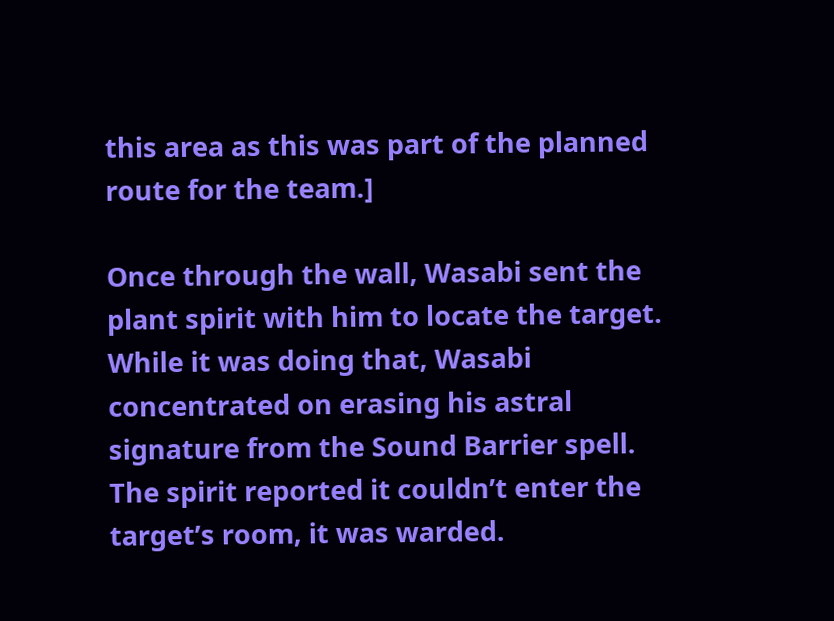this area as this was part of the planned route for the team.]

Once through the wall, Wasabi sent the plant spirit with him to locate the target.  While it was doing that, Wasabi concentrated on erasing his astral signature from the Sound Barrier spell.  The spirit reported it couldn’t enter the target’s room, it was warded.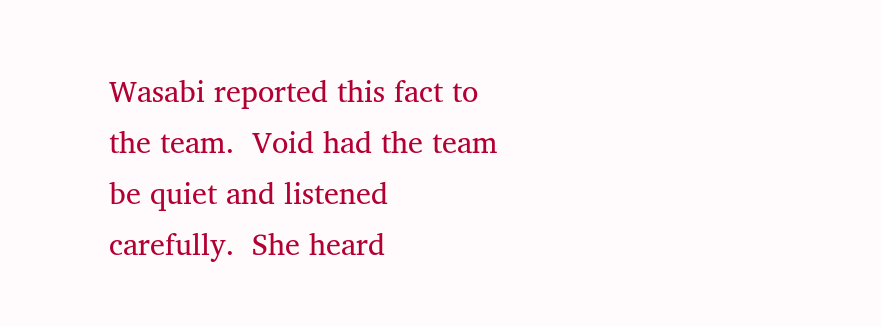Wasabi reported this fact to the team.  Void had the team be quiet and listened carefully.  She heard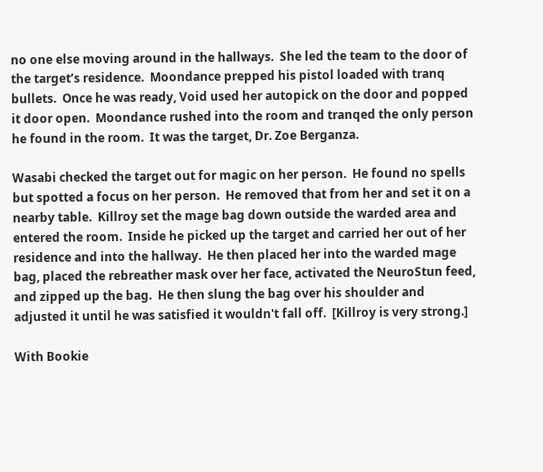no one else moving around in the hallways.  She led the team to the door of the target’s residence.  Moondance prepped his pistol loaded with tranq bullets.  Once he was ready, Void used her autopick on the door and popped it door open.  Moondance rushed into the room and tranqed the only person he found in the room.  It was the target, Dr. Zoe Berganza.

Wasabi checked the target out for magic on her person.  He found no spells but spotted a focus on her person.  He removed that from her and set it on a nearby table.  Killroy set the mage bag down outside the warded area and entered the room.  Inside he picked up the target and carried her out of her residence and into the hallway.  He then placed her into the warded mage bag, placed the rebreather mask over her face, activated the NeuroStun feed, and zipped up the bag.  He then slung the bag over his shoulder and adjusted it until he was satisfied it wouldn't fall off.  [Killroy is very strong.]

With Bookie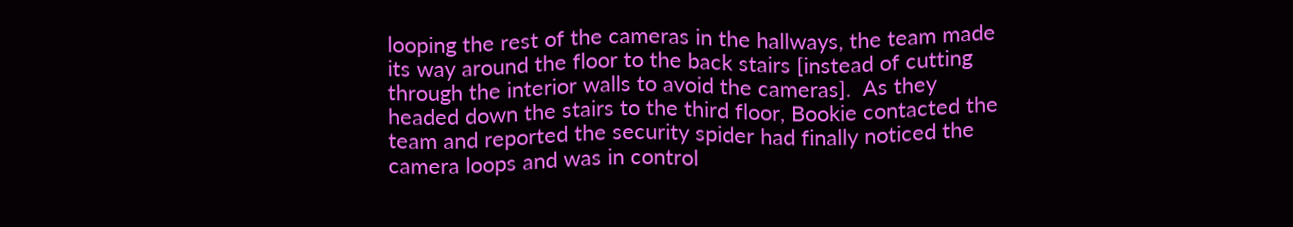looping the rest of the cameras in the hallways, the team made its way around the floor to the back stairs [instead of cutting through the interior walls to avoid the cameras].  As they headed down the stairs to the third floor, Bookie contacted the team and reported the security spider had finally noticed the camera loops and was in control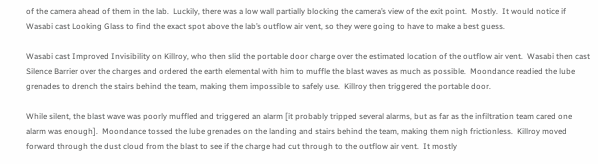of the camera ahead of them in the lab.  Luckily, there was a low wall partially blocking the camera’s view of the exit point.  Mostly.  It would notice if Wasabi cast Looking Glass to find the exact spot above the lab’s outflow air vent, so they were going to have to make a best guess.

Wasabi cast Improved Invisibility on Killroy, who then slid the portable door charge over the estimated location of the outflow air vent.  Wasabi then cast Silence Barrier over the charges and ordered the earth elemental with him to muffle the blast waves as much as possible.  Moondance readied the lube grenades to drench the stairs behind the team, making them impossible to safely use.  Killroy then triggered the portable door.

While silent, the blast wave was poorly muffled and triggered an alarm [it probably tripped several alarms, but as far as the infiltration team cared one alarm was enough].  Moondance tossed the lube grenades on the landing and stairs behind the team, making them nigh frictionless.  Killroy moved forward through the dust cloud from the blast to see if the charge had cut through to the outflow air vent.  It mostly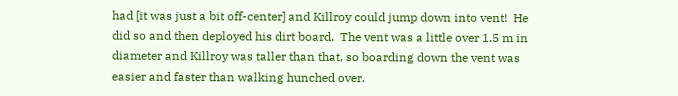had [it was just a bit off-center] and Killroy could jump down into vent!  He did so and then deployed his dirt board.  The vent was a little over 1.5 m in diameter and Killroy was taller than that, so boarding down the vent was easier and faster than walking hunched over.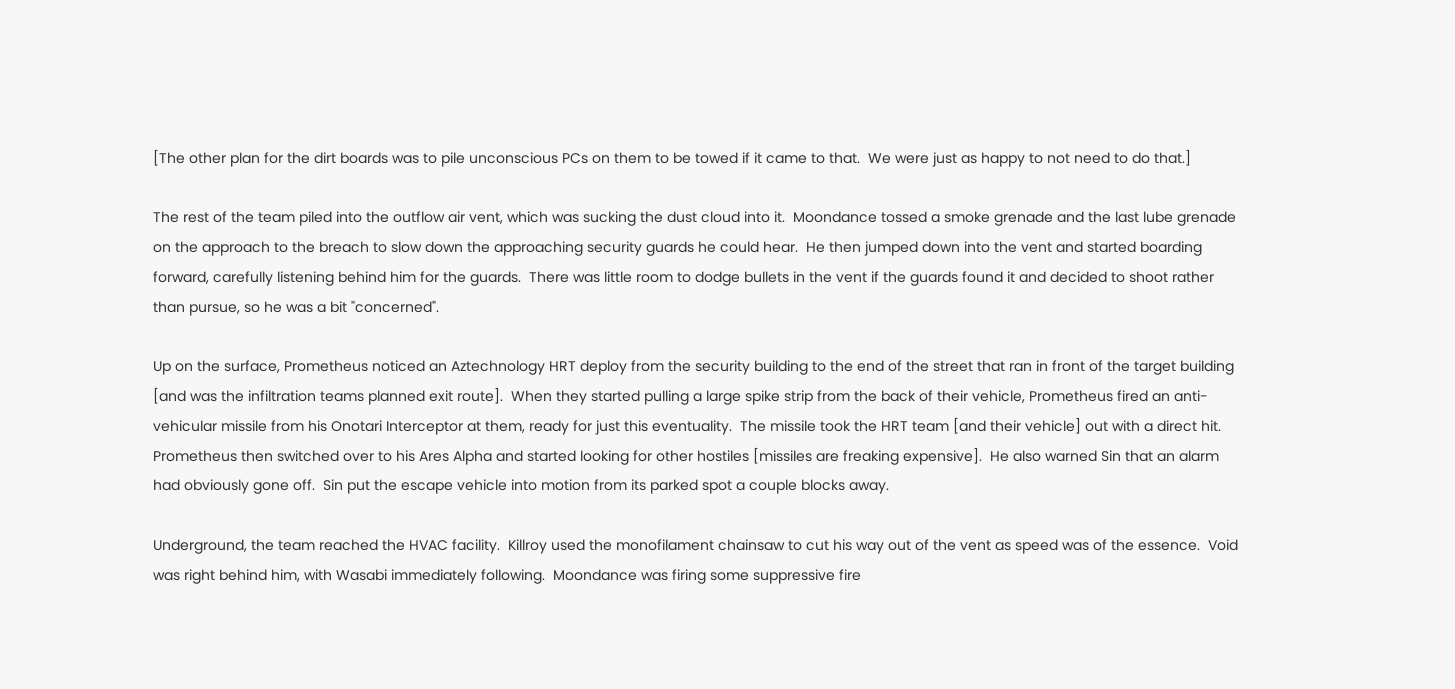[The other plan for the dirt boards was to pile unconscious PCs on them to be towed if it came to that.  We were just as happy to not need to do that.]

The rest of the team piled into the outflow air vent, which was sucking the dust cloud into it.  Moondance tossed a smoke grenade and the last lube grenade on the approach to the breach to slow down the approaching security guards he could hear.  He then jumped down into the vent and started boarding forward, carefully listening behind him for the guards.  There was little room to dodge bullets in the vent if the guards found it and decided to shoot rather than pursue, so he was a bit "concerned".

Up on the surface, Prometheus noticed an Aztechnology HRT deploy from the security building to the end of the street that ran in front of the target building [and was the infiltration teams planned exit route].  When they started pulling a large spike strip from the back of their vehicle, Prometheus fired an anti-vehicular missile from his Onotari Interceptor at them, ready for just this eventuality.  The missile took the HRT team [and their vehicle] out with a direct hit.  Prometheus then switched over to his Ares Alpha and started looking for other hostiles [missiles are freaking expensive].  He also warned Sin that an alarm had obviously gone off.  Sin put the escape vehicle into motion from its parked spot a couple blocks away.

Underground, the team reached the HVAC facility.  Killroy used the monofilament chainsaw to cut his way out of the vent as speed was of the essence.  Void was right behind him, with Wasabi immediately following.  Moondance was firing some suppressive fire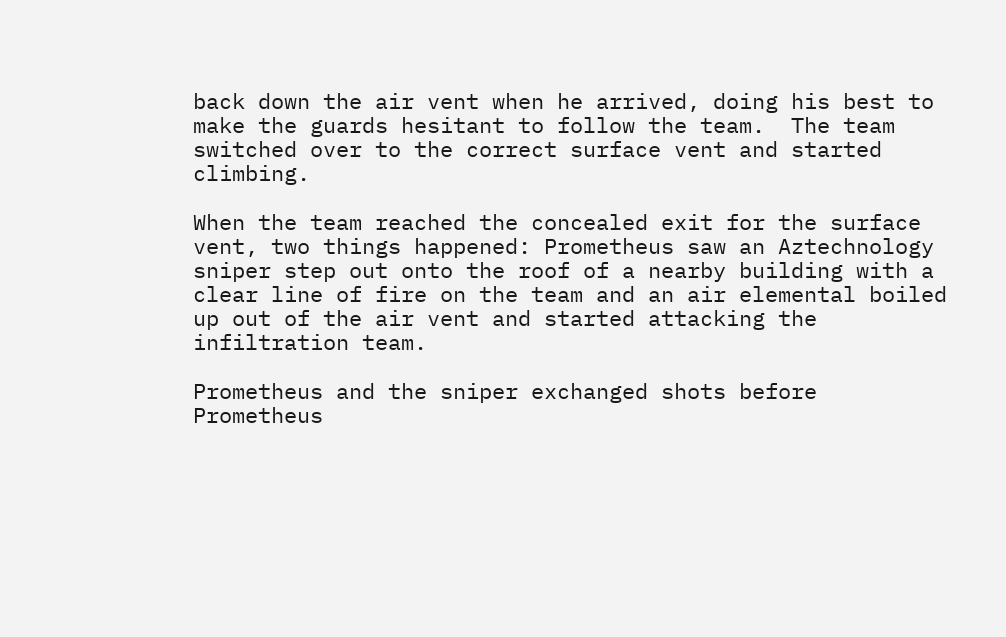back down the air vent when he arrived, doing his best to make the guards hesitant to follow the team.  The team switched over to the correct surface vent and started climbing.

When the team reached the concealed exit for the surface vent, two things happened: Prometheus saw an Aztechnology sniper step out onto the roof of a nearby building with a clear line of fire on the team and an air elemental boiled up out of the air vent and started attacking the infiltration team.

Prometheus and the sniper exchanged shots before Prometheus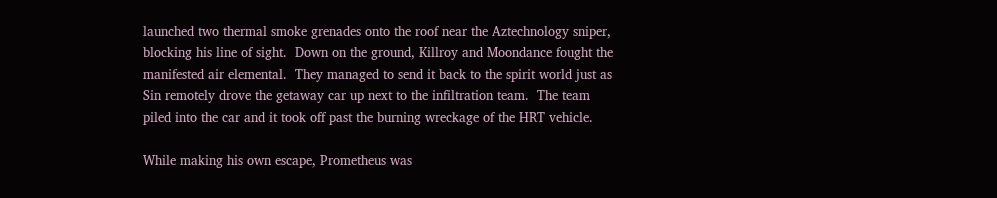launched two thermal smoke grenades onto the roof near the Aztechnology sniper, blocking his line of sight.  Down on the ground, Killroy and Moondance fought the manifested air elemental.  They managed to send it back to the spirit world just as Sin remotely drove the getaway car up next to the infiltration team.  The team piled into the car and it took off past the burning wreckage of the HRT vehicle.

While making his own escape, Prometheus was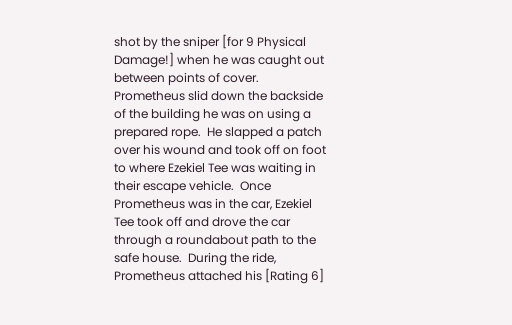shot by the sniper [for 9 Physical Damage!] when he was caught out between points of cover.  Prometheus slid down the backside of the building he was on using a prepared rope.  He slapped a patch over his wound and took off on foot to where Ezekiel Tee was waiting in their escape vehicle.  Once Prometheus was in the car, Ezekiel Tee took off and drove the car through a roundabout path to the safe house.  During the ride, Prometheus attached his [Rating 6]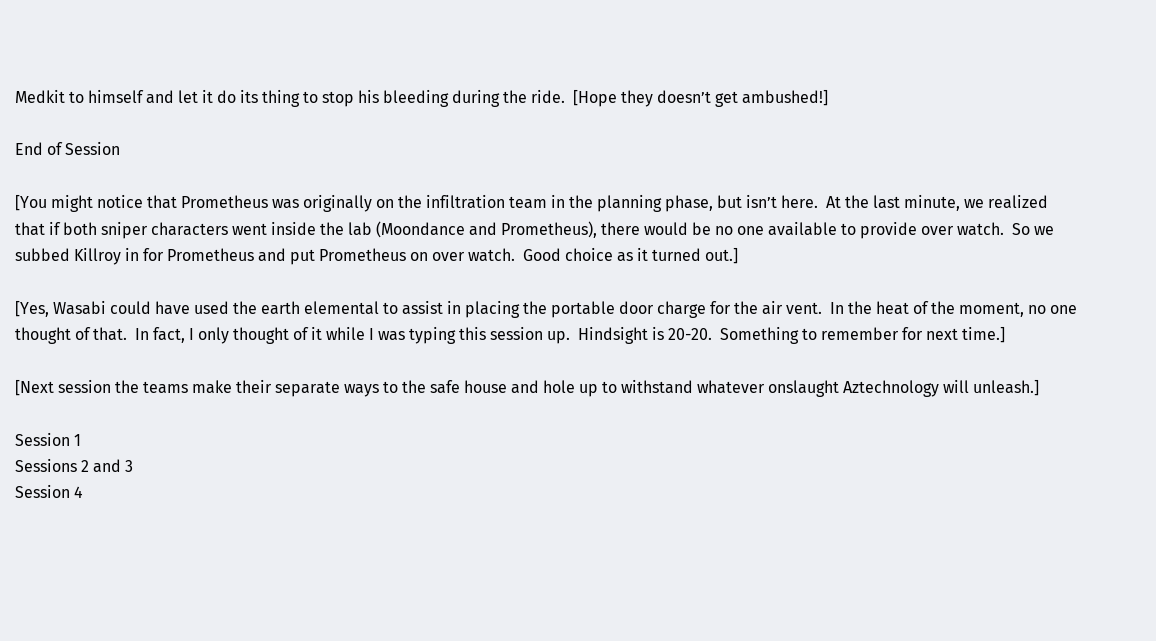Medkit to himself and let it do its thing to stop his bleeding during the ride.  [Hope they doesn’t get ambushed!]

End of Session

[You might notice that Prometheus was originally on the infiltration team in the planning phase, but isn’t here.  At the last minute, we realized that if both sniper characters went inside the lab (Moondance and Prometheus), there would be no one available to provide over watch.  So we subbed Killroy in for Prometheus and put Prometheus on over watch.  Good choice as it turned out.]

[Yes, Wasabi could have used the earth elemental to assist in placing the portable door charge for the air vent.  In the heat of the moment, no one thought of that.  In fact, I only thought of it while I was typing this session up.  Hindsight is 20-20.  Something to remember for next time.]

[Next session the teams make their separate ways to the safe house and hole up to withstand whatever onslaught Aztechnology will unleash.]

Session 1
Sessions 2 and 3
Session 4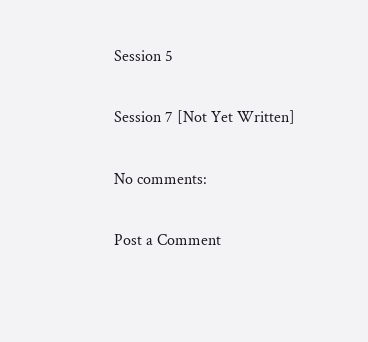Session 5

Session 7 [Not Yet Written]

No comments:

Post a Comment